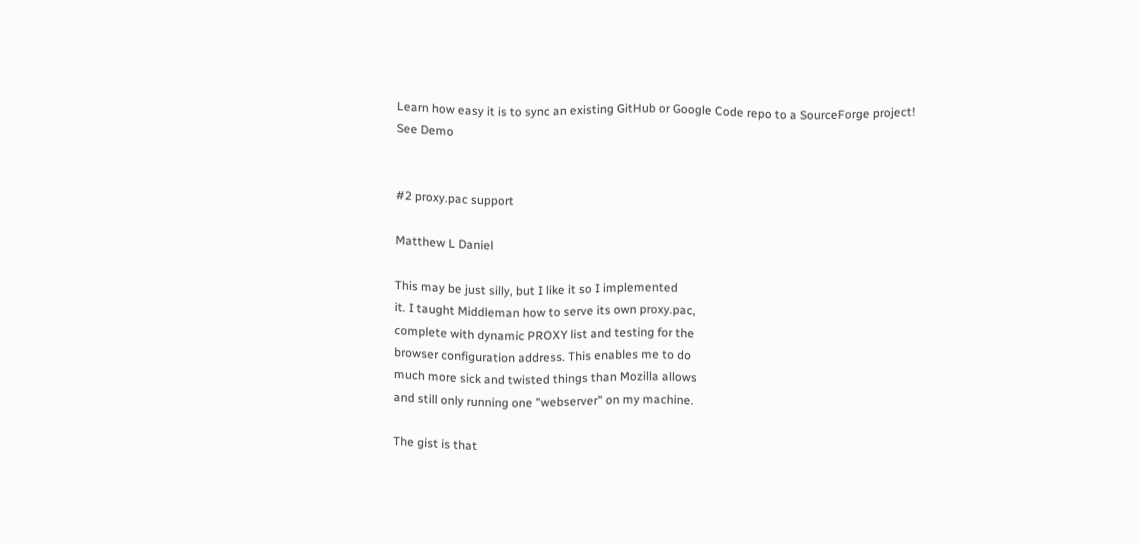Learn how easy it is to sync an existing GitHub or Google Code repo to a SourceForge project! See Demo


#2 proxy.pac support

Matthew L Daniel

This may be just silly, but I like it so I implemented
it. I taught Middleman how to serve its own proxy.pac,
complete with dynamic PROXY list and testing for the
browser configuration address. This enables me to do
much more sick and twisted things than Mozilla allows
and still only running one "webserver" on my machine.

The gist is that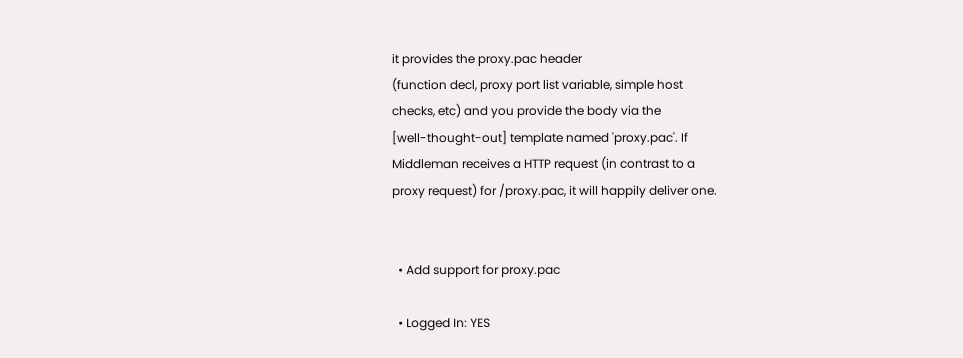it provides the proxy.pac header
(function decl, proxy port list variable, simple host
checks, etc) and you provide the body via the
[well-thought-out] template named 'proxy.pac'. If
Middleman receives a HTTP request (in contrast to a
proxy request) for /proxy.pac, it will happily deliver one.


  • Add support for proxy.pac

  • Logged In: YES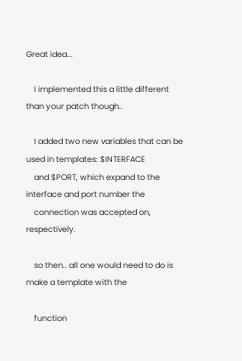Great idea...

    I implemented this a little different than your patch though..

    I added two new variables that can be used in templates: $INTERFACE
    and $PORT, which expand to the interface and port number the
    connection was accepted on, respectively.

    so then.. all one would need to do is make a template with the

    function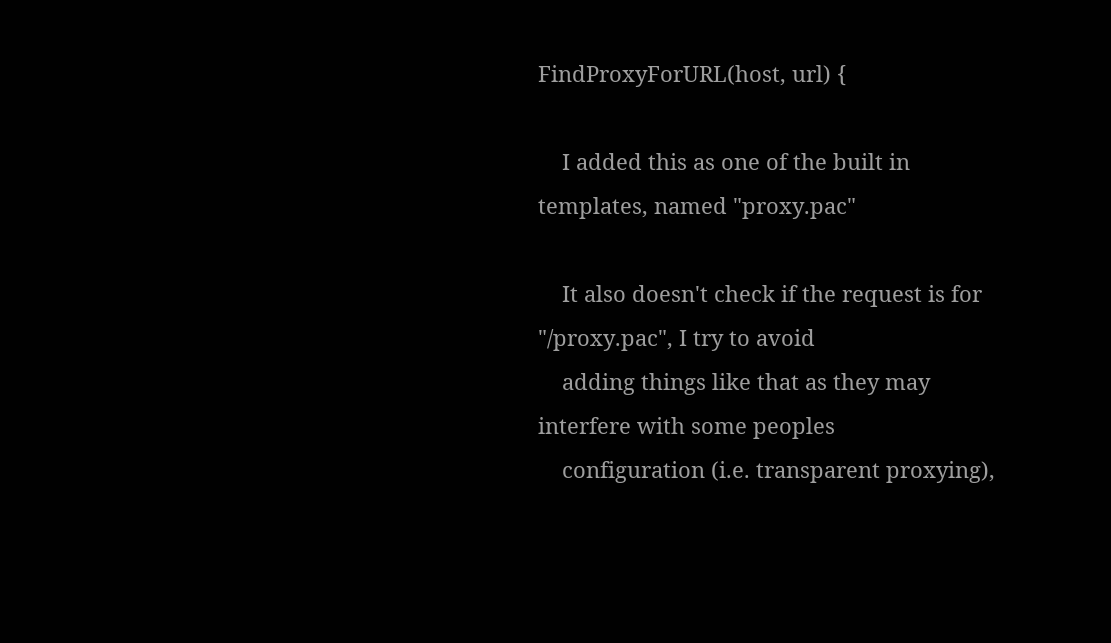FindProxyForURL(host, url) {

    I added this as one of the built in templates, named "proxy.pac"

    It also doesn't check if the request is for "/proxy.pac", I try to avoid
    adding things like that as they may interfere with some peoples
    configuration (i.e. transparent proxying),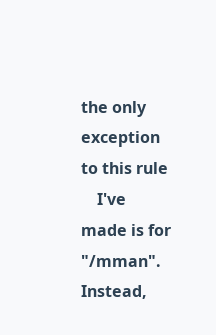the only exception to this rule
    I've made is for "/mman". Instead,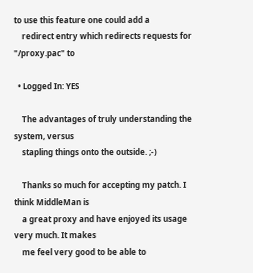to use this feature one could add a
    redirect entry which redirects requests for "/proxy.pac" to

  • Logged In: YES

    The advantages of truly understanding the system, versus
    stapling things onto the outside. ;-)

    Thanks so much for accepting my patch. I think MiddleMan is
    a great proxy and have enjoyed its usage very much. It makes
    me feel very good to be able to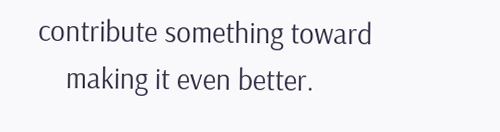contribute something toward
    making it even better.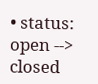• status: open --> closed